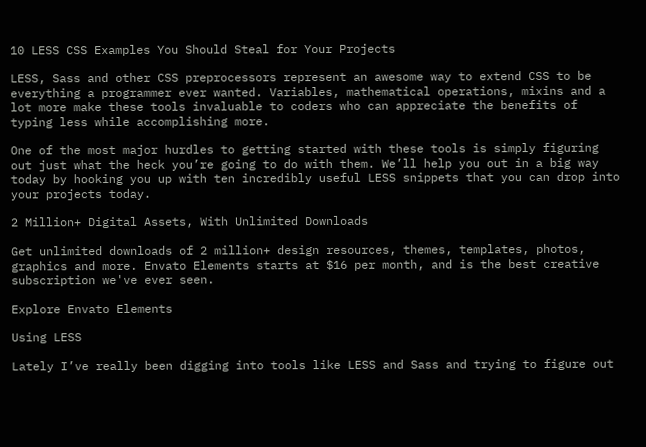10 LESS CSS Examples You Should Steal for Your Projects

LESS, Sass and other CSS preprocessors represent an awesome way to extend CSS to be everything a programmer ever wanted. Variables, mathematical operations, mixins and a lot more make these tools invaluable to coders who can appreciate the benefits of typing less while accomplishing more.

One of the most major hurdles to getting started with these tools is simply figuring out just what the heck you’re going to do with them. We’ll help you out in a big way today by hooking you up with ten incredibly useful LESS snippets that you can drop into your projects today.

2 Million+ Digital Assets, With Unlimited Downloads

Get unlimited downloads of 2 million+ design resources, themes, templates, photos, graphics and more. Envato Elements starts at $16 per month, and is the best creative subscription we've ever seen.

Explore Envato Elements

Using LESS

Lately I’ve really been digging into tools like LESS and Sass and trying to figure out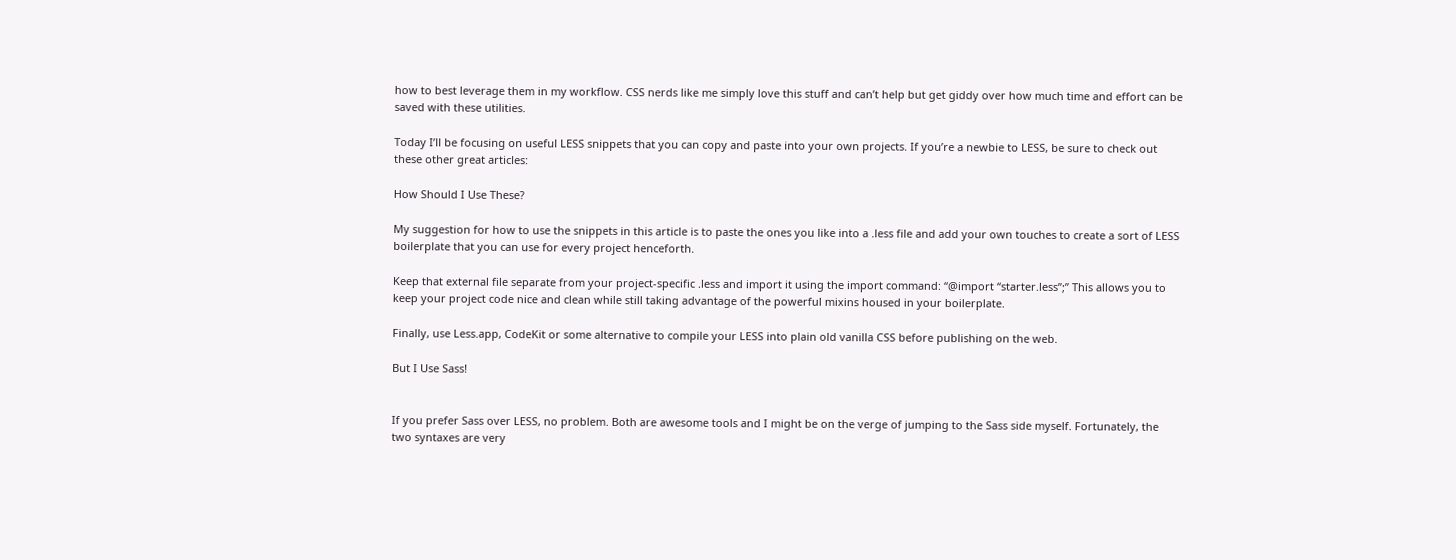how to best leverage them in my workflow. CSS nerds like me simply love this stuff and can’t help but get giddy over how much time and effort can be saved with these utilities.

Today I’ll be focusing on useful LESS snippets that you can copy and paste into your own projects. If you’re a newbie to LESS, be sure to check out these other great articles:

How Should I Use These?

My suggestion for how to use the snippets in this article is to paste the ones you like into a .less file and add your own touches to create a sort of LESS boilerplate that you can use for every project henceforth.

Keep that external file separate from your project-specific .less and import it using the import command: “@import “starter.less”;” This allows you to keep your project code nice and clean while still taking advantage of the powerful mixins housed in your boilerplate.

Finally, use Less.app, CodeKit or some alternative to compile your LESS into plain old vanilla CSS before publishing on the web.

But I Use Sass!


If you prefer Sass over LESS, no problem. Both are awesome tools and I might be on the verge of jumping to the Sass side myself. Fortunately, the two syntaxes are very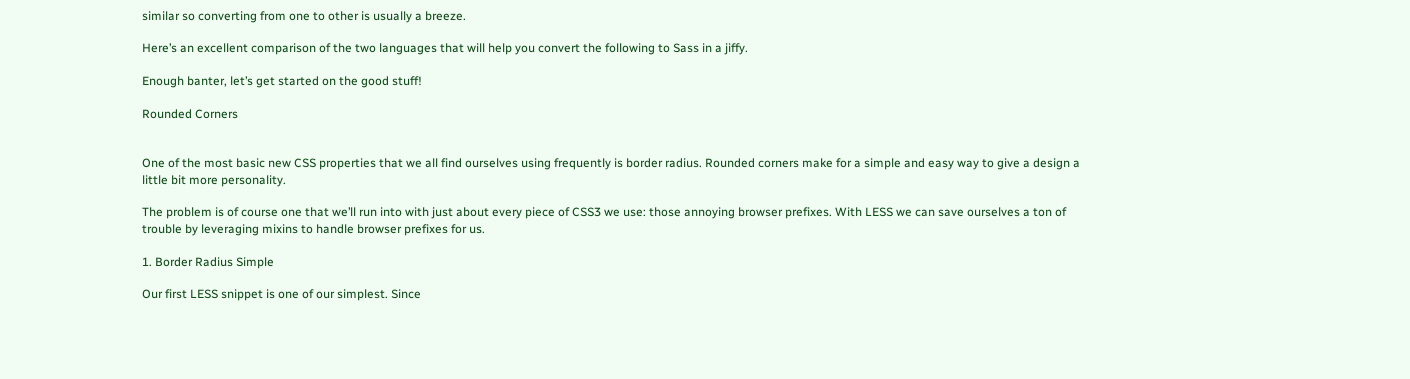similar so converting from one to other is usually a breeze.

Here’s an excellent comparison of the two languages that will help you convert the following to Sass in a jiffy.

Enough banter, let’s get started on the good stuff!

Rounded Corners


One of the most basic new CSS properties that we all find ourselves using frequently is border radius. Rounded corners make for a simple and easy way to give a design a little bit more personality.

The problem is of course one that we’ll run into with just about every piece of CSS3 we use: those annoying browser prefixes. With LESS we can save ourselves a ton of trouble by leveraging mixins to handle browser prefixes for us.

1. Border Radius Simple

Our first LESS snippet is one of our simplest. Since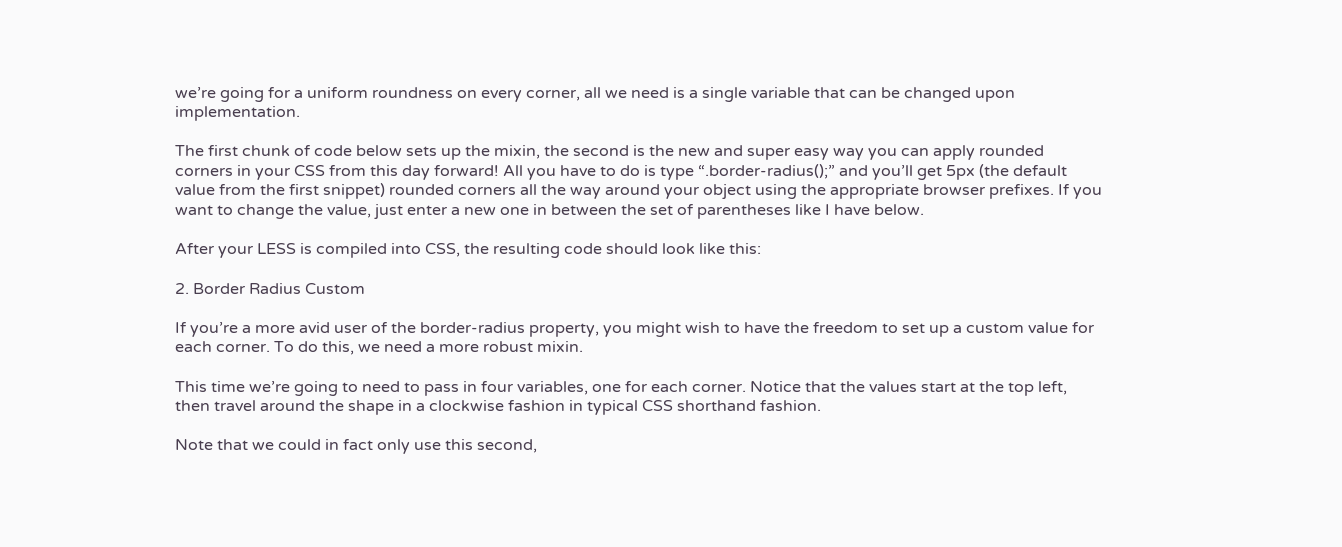we’re going for a uniform roundness on every corner, all we need is a single variable that can be changed upon implementation.

The first chunk of code below sets up the mixin, the second is the new and super easy way you can apply rounded corners in your CSS from this day forward! All you have to do is type “.border-radius();” and you’ll get 5px (the default value from the first snippet) rounded corners all the way around your object using the appropriate browser prefixes. If you want to change the value, just enter a new one in between the set of parentheses like I have below.

After your LESS is compiled into CSS, the resulting code should look like this:

2. Border Radius Custom

If you’re a more avid user of the border-radius property, you might wish to have the freedom to set up a custom value for each corner. To do this, we need a more robust mixin.

This time we’re going to need to pass in four variables, one for each corner. Notice that the values start at the top left, then travel around the shape in a clockwise fashion in typical CSS shorthand fashion.

Note that we could in fact only use this second,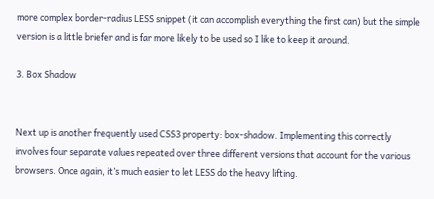more complex border-radius LESS snippet (it can accomplish everything the first can) but the simple version is a little briefer and is far more likely to be used so I like to keep it around.

3. Box Shadow


Next up is another frequently used CSS3 property: box-shadow. Implementing this correctly involves four separate values repeated over three different versions that account for the various browsers. Once again, it’s much easier to let LESS do the heavy lifting.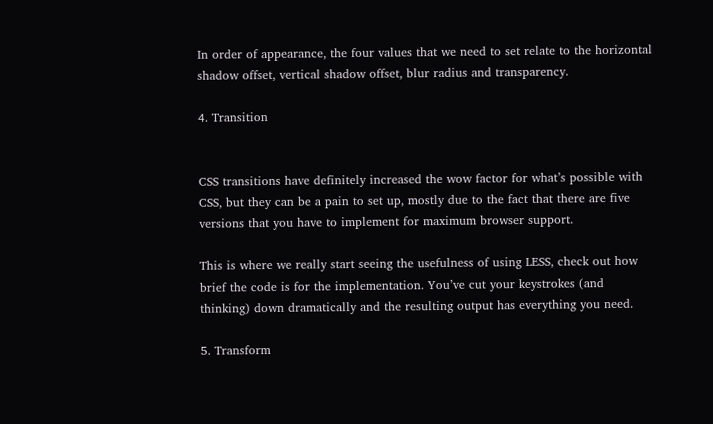In order of appearance, the four values that we need to set relate to the horizontal shadow offset, vertical shadow offset, blur radius and transparency.

4. Transition


CSS transitions have definitely increased the wow factor for what’s possible with CSS, but they can be a pain to set up, mostly due to the fact that there are five versions that you have to implement for maximum browser support.

This is where we really start seeing the usefulness of using LESS, check out how brief the code is for the implementation. You’ve cut your keystrokes (and thinking) down dramatically and the resulting output has everything you need.

5. Transform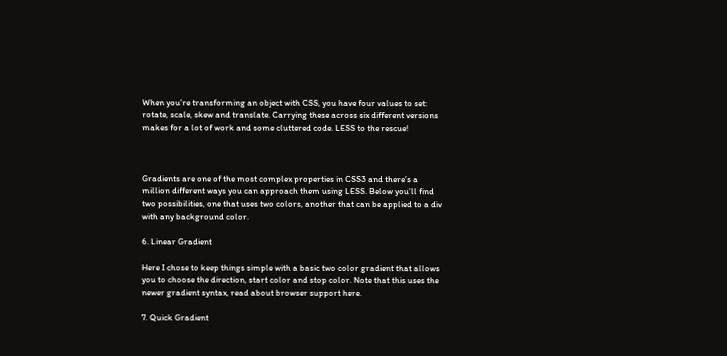When you’re transforming an object with CSS, you have four values to set: rotate, scale, skew and translate. Carrying these across six different versions makes for a lot of work and some cluttered code. LESS to the rescue!



Gradients are one of the most complex properties in CSS3 and there’s a million different ways you can approach them using LESS. Below you’ll find two possibilities, one that uses two colors, another that can be applied to a div with any background color.

6. Linear Gradient

Here I chose to keep things simple with a basic two color gradient that allows you to choose the direction, start color and stop color. Note that this uses the newer gradient syntax, read about browser support here.

7. Quick Gradient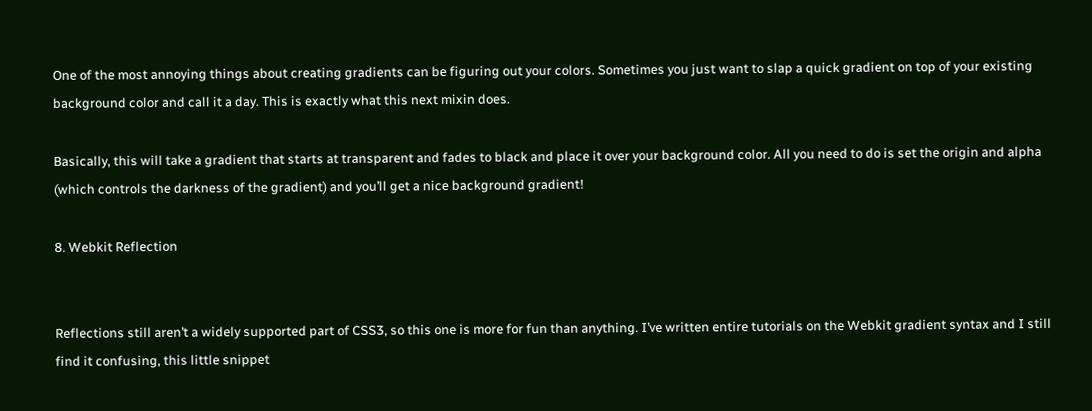One of the most annoying things about creating gradients can be figuring out your colors. Sometimes you just want to slap a quick gradient on top of your existing background color and call it a day. This is exactly what this next mixin does.

Basically, this will take a gradient that starts at transparent and fades to black and place it over your background color. All you need to do is set the origin and alpha (which controls the darkness of the gradient) and you’ll get a nice background gradient!

8. Webkit Reflection


Reflections still aren’t a widely supported part of CSS3, so this one is more for fun than anything. I’ve written entire tutorials on the Webkit gradient syntax and I still find it confusing, this little snippet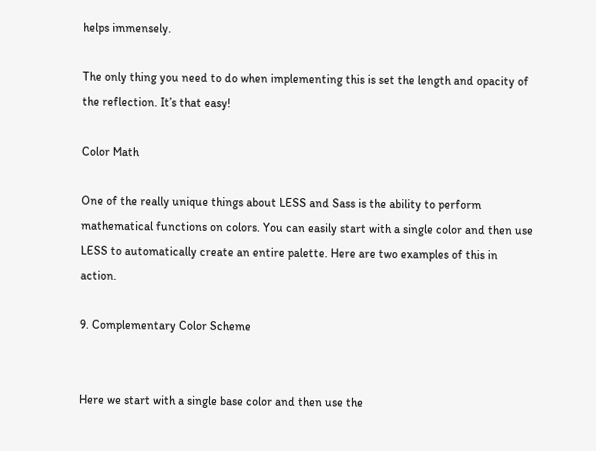helps immensely.

The only thing you need to do when implementing this is set the length and opacity of the reflection. It’s that easy!

Color Math

One of the really unique things about LESS and Sass is the ability to perform mathematical functions on colors. You can easily start with a single color and then use LESS to automatically create an entire palette. Here are two examples of this in action.

9. Complementary Color Scheme


Here we start with a single base color and then use the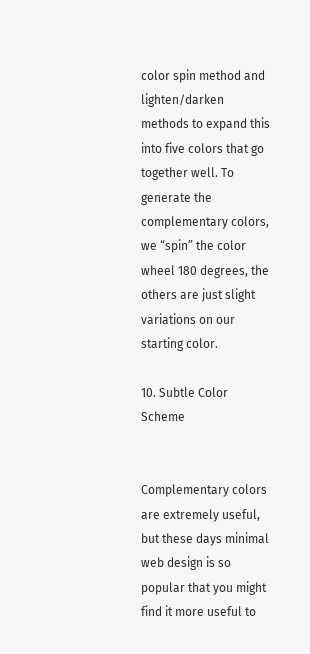color spin method and lighten/darken methods to expand this into five colors that go together well. To generate the complementary colors, we “spin” the color wheel 180 degrees, the others are just slight variations on our starting color.

10. Subtle Color Scheme


Complementary colors are extremely useful, but these days minimal web design is so popular that you might find it more useful to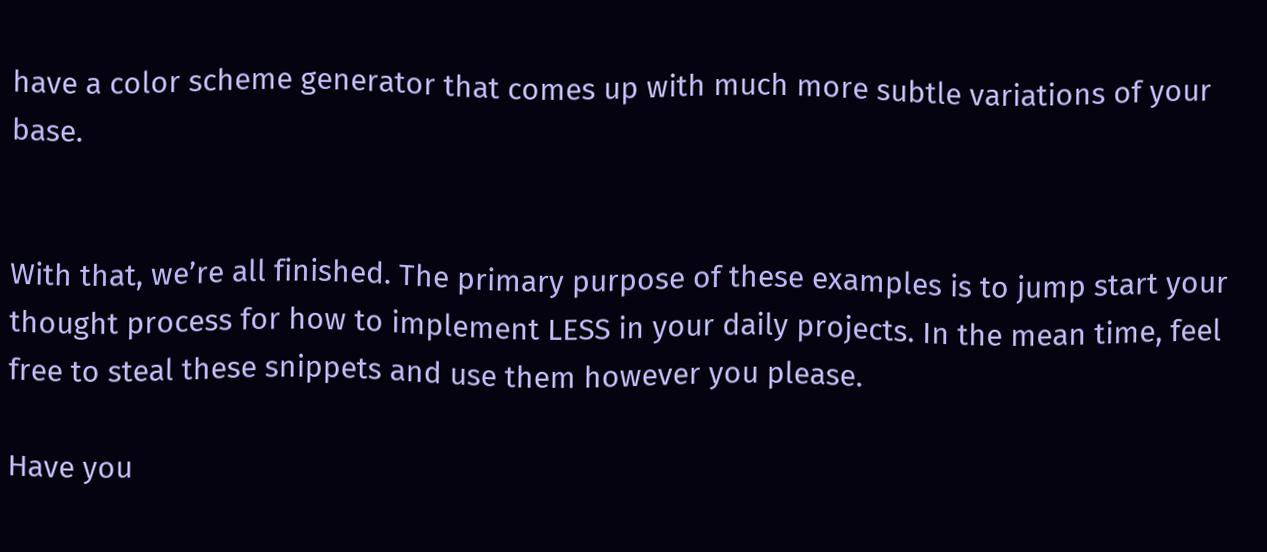have a color scheme generator that comes up with much more subtle variations of your base.


With that, we’re all finished. The primary purpose of these examples is to jump start your thought process for how to implement LESS in your daily projects. In the mean time, feel free to steal these snippets and use them however you please.

Have you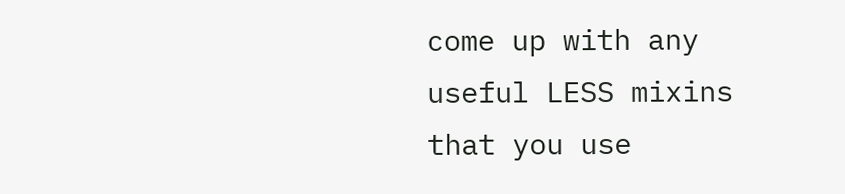come up with any useful LESS mixins that you use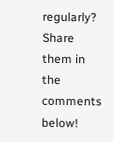regularly? Share them in the comments below!